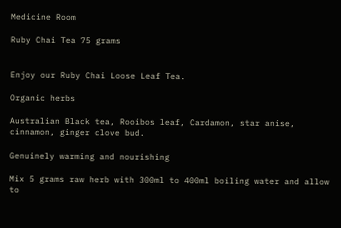Medicine Room

Ruby Chai Tea 75 grams


Enjoy our Ruby Chai Loose Leaf Tea.

Organic herbs

Australian Black tea, Rooibos leaf, Cardamon, star anise, cinnamon, ginger clove bud.

Genuinely warming and nourishing

Mix 5 grams raw herb with 300ml to 400ml boiling water and allow to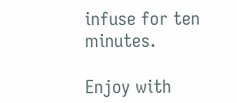infuse for ten minutes.

Enjoy with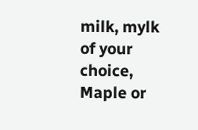milk, mylk of your choice, Maple or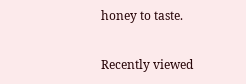honey to taste.

Recently viewed